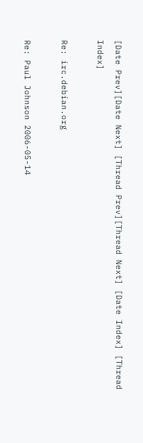[Date Prev][Date Next] [Thread Prev][Thread Next] [Date Index] [Thread Index]

Re: irc.debian.org

Re: Paul Johnson 2006-05-14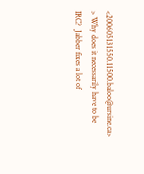<200605131550.11500.baloo@ursine.ca>
> Why does it necessarily have to be IRC?  Jabber fixes a lot of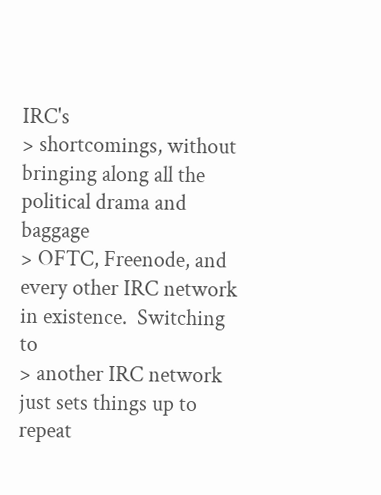IRC's
> shortcomings, without bringing along all the political drama and baggage
> OFTC, Freenode, and every other IRC network in existence.  Switching to
> another IRC network just sets things up to repeat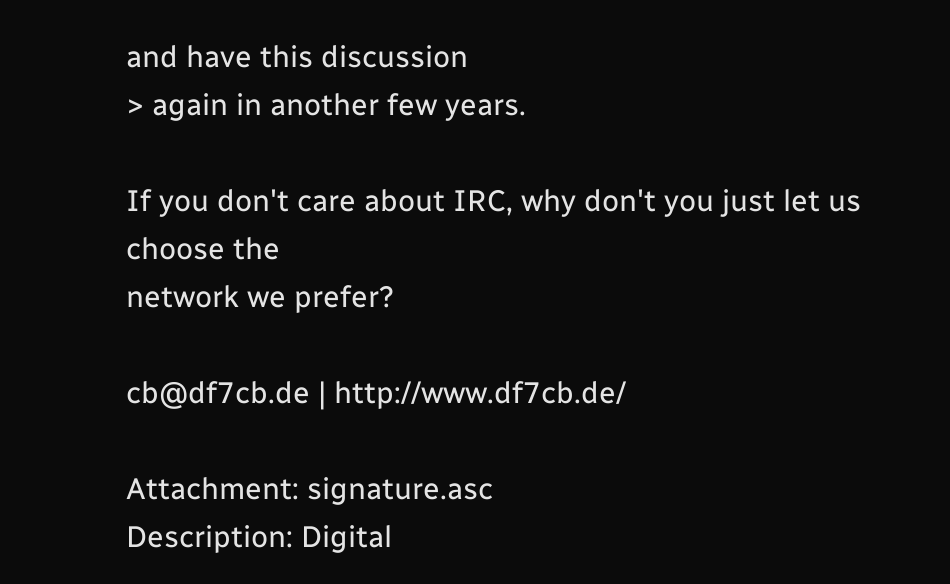and have this discussion
> again in another few years.

If you don't care about IRC, why don't you just let us choose the
network we prefer?

cb@df7cb.de | http://www.df7cb.de/

Attachment: signature.asc
Description: Digital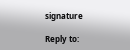signature

Reply to: